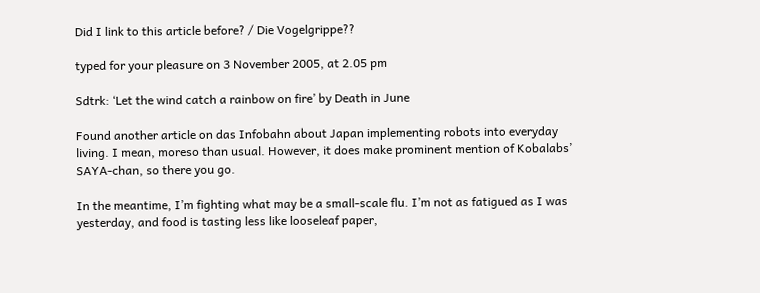Did I link to this article before? / Die Vogelgrippe??

typed for your pleasure on 3 November 2005, at 2.05 pm

Sdtrk: ‘Let the wind catch a rainbow on fire’ by Death in June

Found another article on das Infobahn about Japan implementing robots into everyday living. I mean, moreso than usual. However, it does make prominent mention of Kobalabs’ SAYA-chan, so there you go.

In the meantime, I’m fighting what may be a small-scale flu. I’m not as fatigued as I was yesterday, and food is tasting less like looseleaf paper,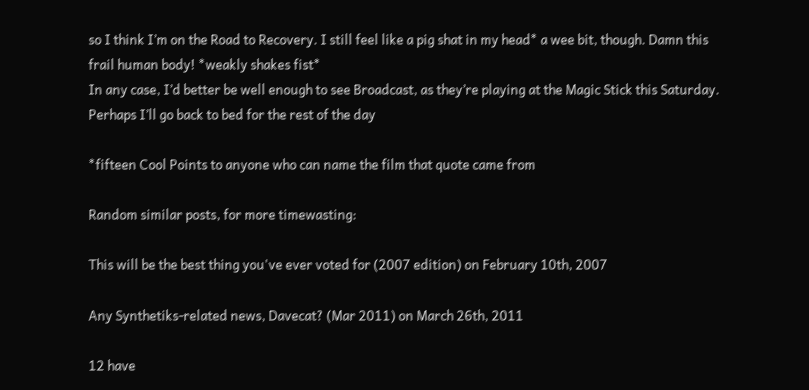so I think I’m on the Road to Recovery. I still feel like a pig shat in my head* a wee bit, though. Damn this frail human body! *weakly shakes fist*
In any case, I’d better be well enough to see Broadcast, as they’re playing at the Magic Stick this Saturday. Perhaps I’ll go back to bed for the rest of the day

*fifteen Cool Points to anyone who can name the film that quote came from

Random similar posts, for more timewasting:

This will be the best thing you've ever voted for (2007 edition) on February 10th, 2007

Any Synthetiks-related news, Davecat? (Mar 2011) on March 26th, 2011

12 have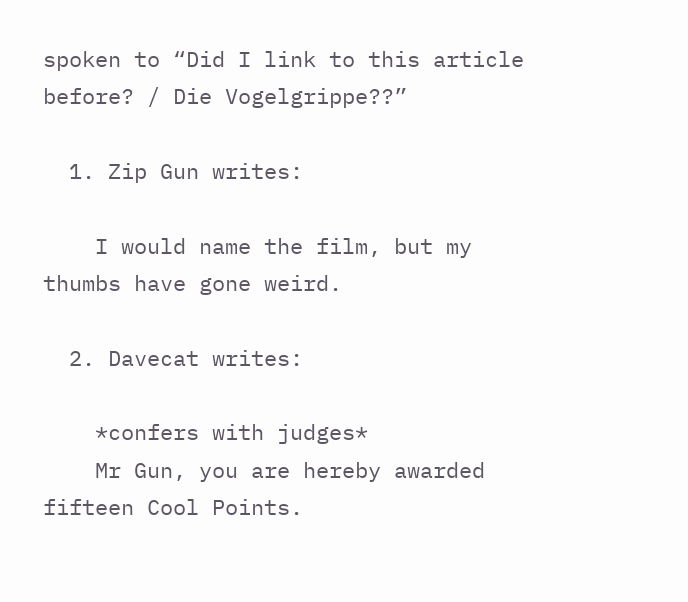spoken to “Did I link to this article before? / Die Vogelgrippe??”

  1. Zip Gun writes:

    I would name the film, but my thumbs have gone weird.

  2. Davecat writes:

    *confers with judges*
    Mr Gun, you are hereby awarded fifteen Cool Points.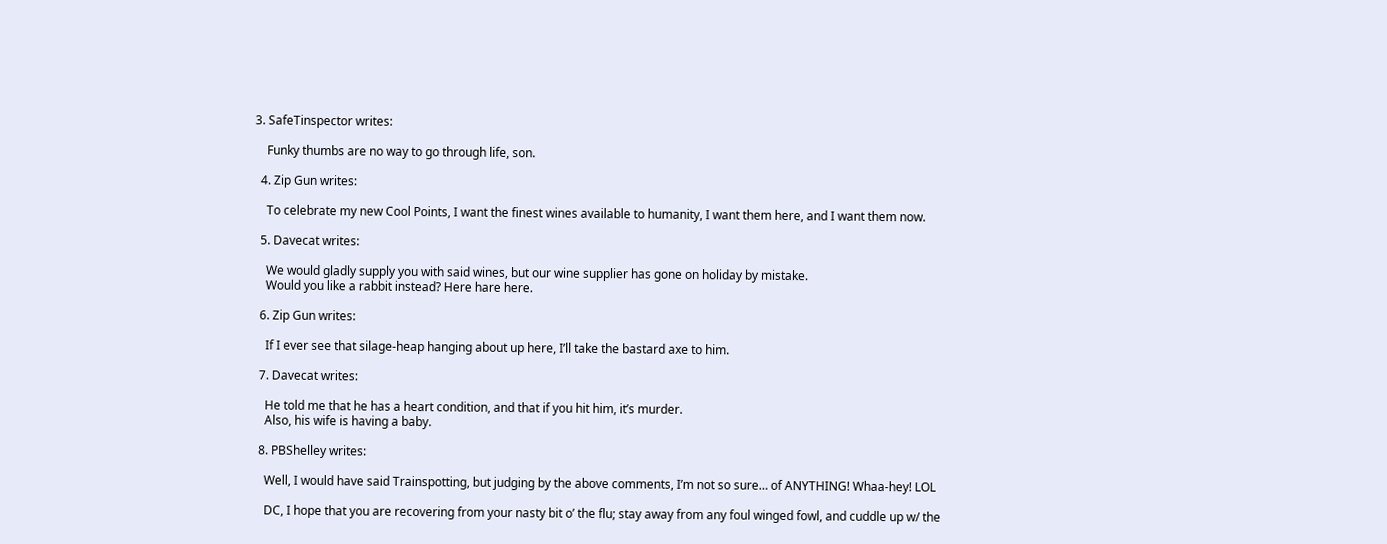3. SafeTinspector writes:

    Funky thumbs are no way to go through life, son.

  4. Zip Gun writes:

    To celebrate my new Cool Points, I want the finest wines available to humanity, I want them here, and I want them now.

  5. Davecat writes:

    We would gladly supply you with said wines, but our wine supplier has gone on holiday by mistake.
    Would you like a rabbit instead? Here hare here.

  6. Zip Gun writes:

    If I ever see that silage-heap hanging about up here, I’ll take the bastard axe to him.

  7. Davecat writes:

    He told me that he has a heart condition, and that if you hit him, it’s murder.
    Also, his wife is having a baby.

  8. PBShelley writes:

    Well, I would have said Trainspotting, but judging by the above comments, I’m not so sure… of ANYTHING! Whaa-hey! LOL

    DC, I hope that you are recovering from your nasty bit o’ the flu; stay away from any foul winged fowl, and cuddle up w/ the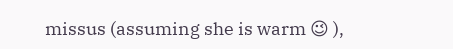missus (assuming she is warm 😉 ),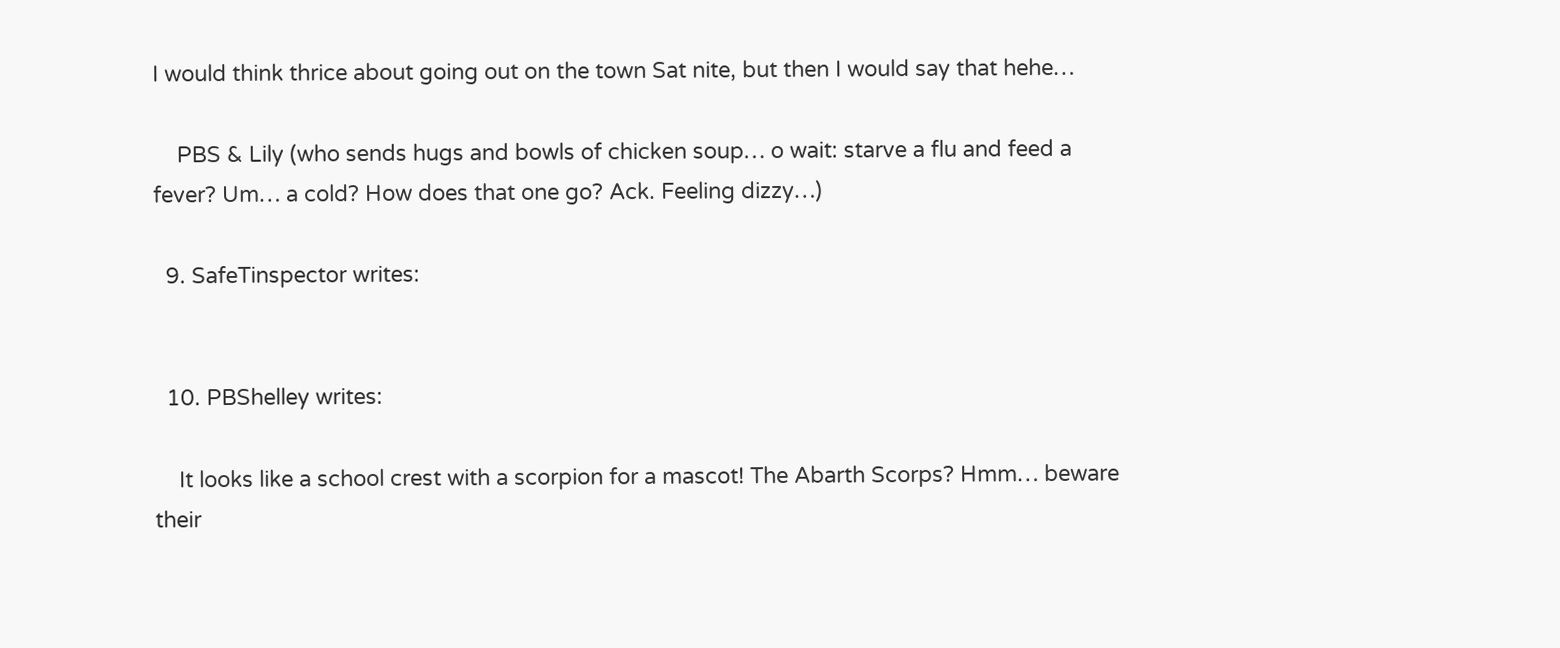I would think thrice about going out on the town Sat nite, but then I would say that hehe…

    PBS & Lily (who sends hugs and bowls of chicken soup… o wait: starve a flu and feed a fever? Um… a cold? How does that one go? Ack. Feeling dizzy…)

  9. SafeTinspector writes:


  10. PBShelley writes:

    It looks like a school crest with a scorpion for a mascot! The Abarth Scorps? Hmm… beware their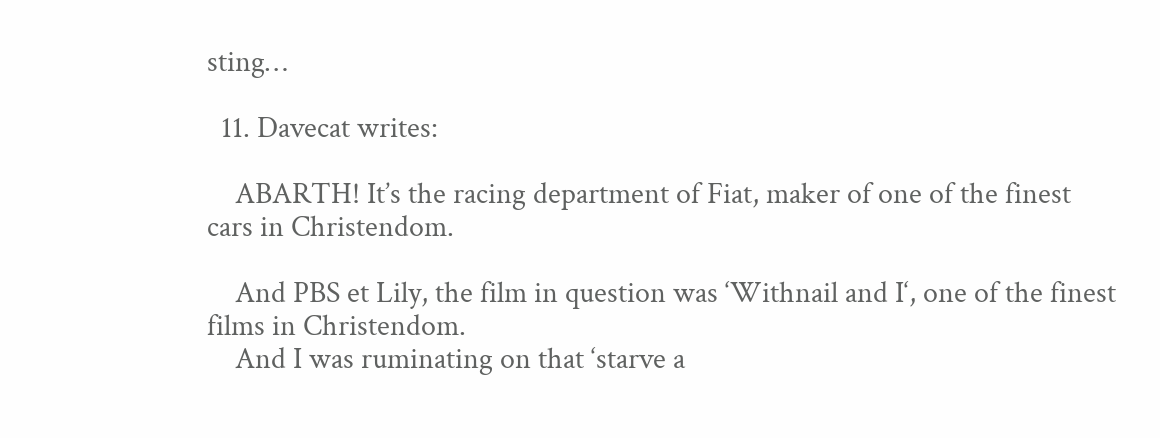sting…

  11. Davecat writes:

    ABARTH! It’s the racing department of Fiat, maker of one of the finest cars in Christendom.

    And PBS et Lily, the film in question was ‘Withnail and I‘, one of the finest films in Christendom.
    And I was ruminating on that ‘starve a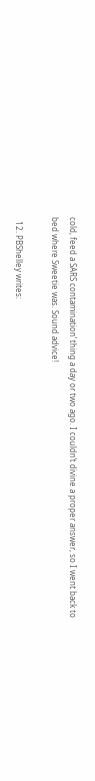cold, feed a SARS contamination’ thing a day or two ago. I couldn’t divine a proper answer, so I went back to bed where Sweetie was. Sound advice!

  12. PBShelley writes: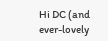Hi DC (and ever-lovely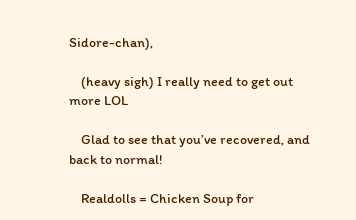Sidore-chan),

    (heavy sigh) I really need to get out more LOL

    Glad to see that you’ve recovered, and back to normal!

    Realdolls = Chicken Soup for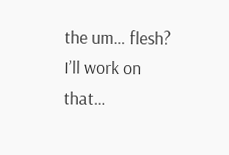the um… flesh? I’ll work on that…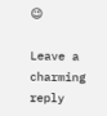😉

Leave a charming reply